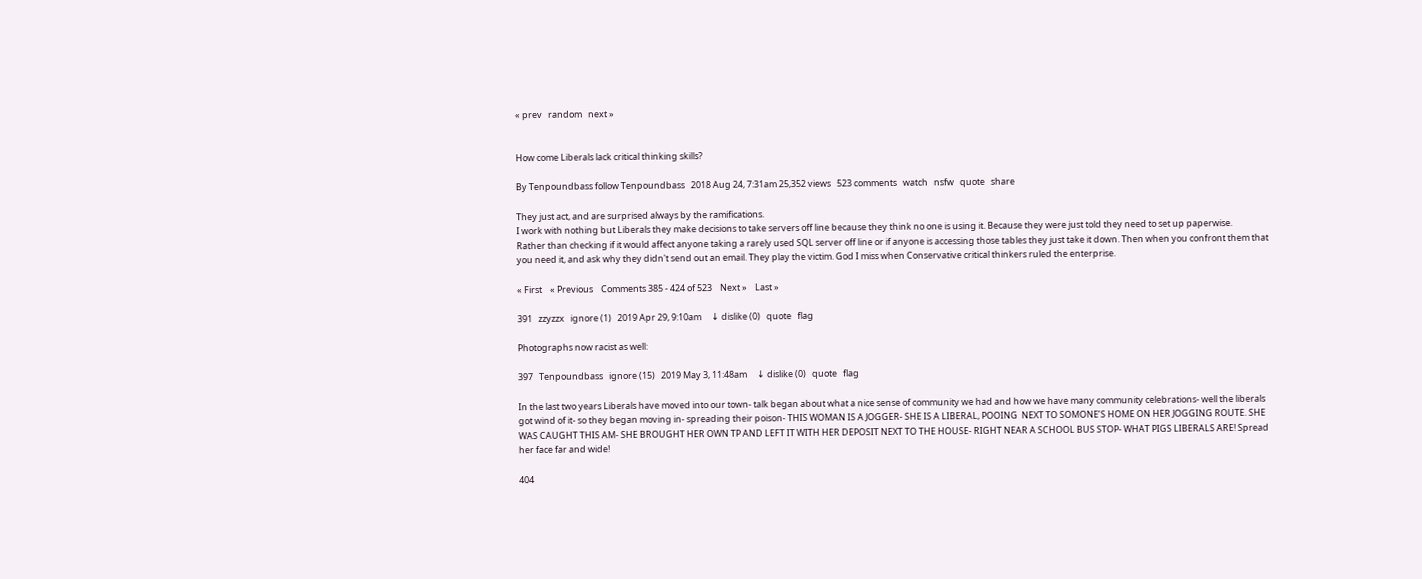« prev   random   next »


How come Liberals lack critical thinking skills?

By Tenpoundbass follow Tenpoundbass   2018 Aug 24, 7:31am 25,352 views   523 comments   watch   nsfw   quote   share

They just act, and are surprised always by the ramifications.
I work with nothing but Liberals they make decisions to take servers off line because they think no one is using it. Because they were just told they need to set up paperwise.
Rather than checking if it would affect anyone taking a rarely used SQL server off line or if anyone is accessing those tables they just take it down. Then when you confront them that you need it, and ask why they didn't send out an email. They play the victim. God I miss when Conservative critical thinkers ruled the enterprise.

« First    « Previous    Comments 385 - 424 of 523    Next »    Last »

391   zzyzzx   ignore (1)   2019 Apr 29, 9:10am     ↓ dislike (0)   quote   flag

Photographs now racist as well:

397   Tenpoundbass   ignore (15)   2019 May 3, 11:48am     ↓ dislike (0)   quote   flag

In the last two years Liberals have moved into our town- talk began about what a nice sense of community we had and how we have many community celebrations- well the liberals got wind of it- so they began moving in- spreading their poison- THIS WOMAN IS A JOGGER- SHE IS A LIBERAL, POOING  NEXT TO SOMONE’S HOME ON HER JOGGING ROUTE. SHE WAS CAUGHT THIS AM- SHE BROUGHT HER OWN TP AND LEFT IT WITH HER DEPOSIT NEXT TO THE HOUSE- RIGHT NEAR A SCHOOL BUS STOP- WHAT PIGS LIBERALS ARE! Spread her face far and wide!

404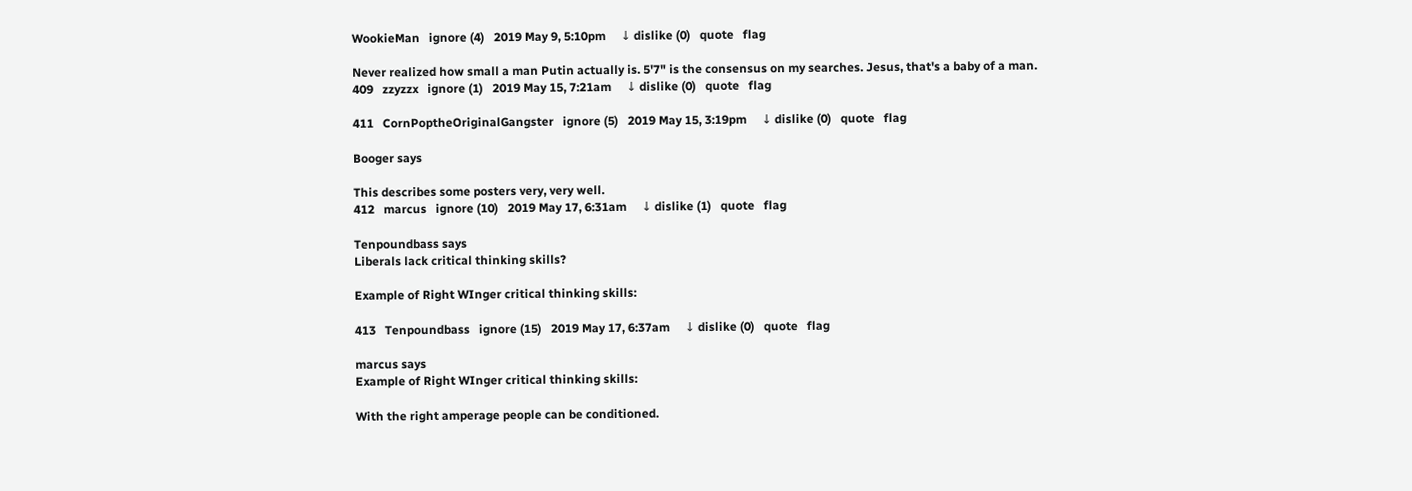WookieMan   ignore (4)   2019 May 9, 5:10pm     ↓ dislike (0)   quote   flag

Never realized how small a man Putin actually is. 5'7" is the consensus on my searches. Jesus, that's a baby of a man.
409   zzyzzx   ignore (1)   2019 May 15, 7:21am     ↓ dislike (0)   quote   flag

411   CornPoptheOriginalGangster   ignore (5)   2019 May 15, 3:19pm     ↓ dislike (0)   quote   flag

Booger says

This describes some posters very, very well.
412   marcus   ignore (10)   2019 May 17, 6:31am     ↓ dislike (1)   quote   flag

Tenpoundbass says
Liberals lack critical thinking skills?

Example of Right WInger critical thinking skills:

413   Tenpoundbass   ignore (15)   2019 May 17, 6:37am     ↓ dislike (0)   quote   flag

marcus says
Example of Right WInger critical thinking skills:

With the right amperage people can be conditioned.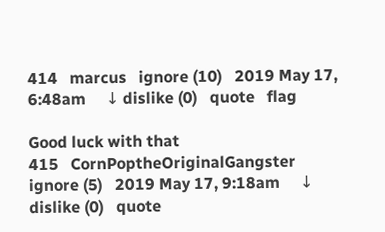414   marcus   ignore (10)   2019 May 17, 6:48am     ↓ dislike (0)   quote   flag

Good luck with that
415   CornPoptheOriginalGangster   ignore (5)   2019 May 17, 9:18am     ↓ dislike (0)   quote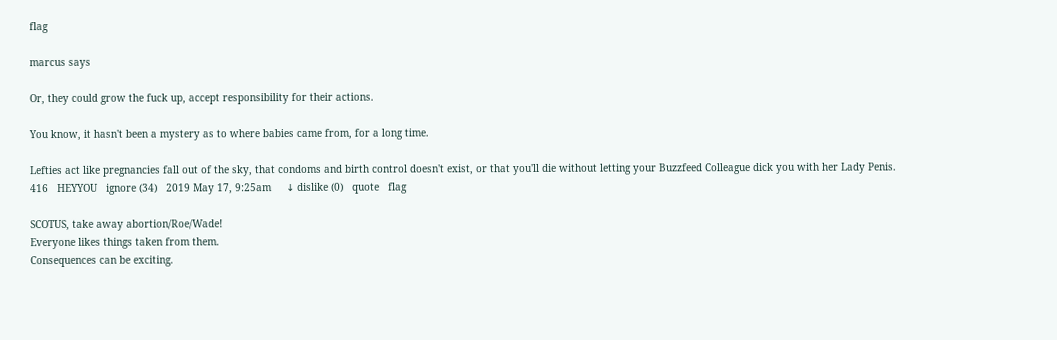flag

marcus says

Or, they could grow the fuck up, accept responsibility for their actions.

You know, it hasn't been a mystery as to where babies came from, for a long time.

Lefties act like pregnancies fall out of the sky, that condoms and birth control doesn't exist, or that you'll die without letting your Buzzfeed Colleague dick you with her Lady Penis.
416   HEYYOU   ignore (34)   2019 May 17, 9:25am     ↓ dislike (0)   quote   flag

SCOTUS, take away abortion/Roe/Wade!
Everyone likes things taken from them.
Consequences can be exciting.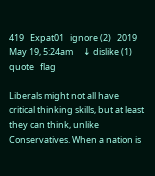419   Expat01   ignore (2)   2019 May 19, 5:24am     ↓ dislike (1)   quote   flag

Liberals might not all have critical thinking skills, but at least they can think, unlike Conservatives. When a nation is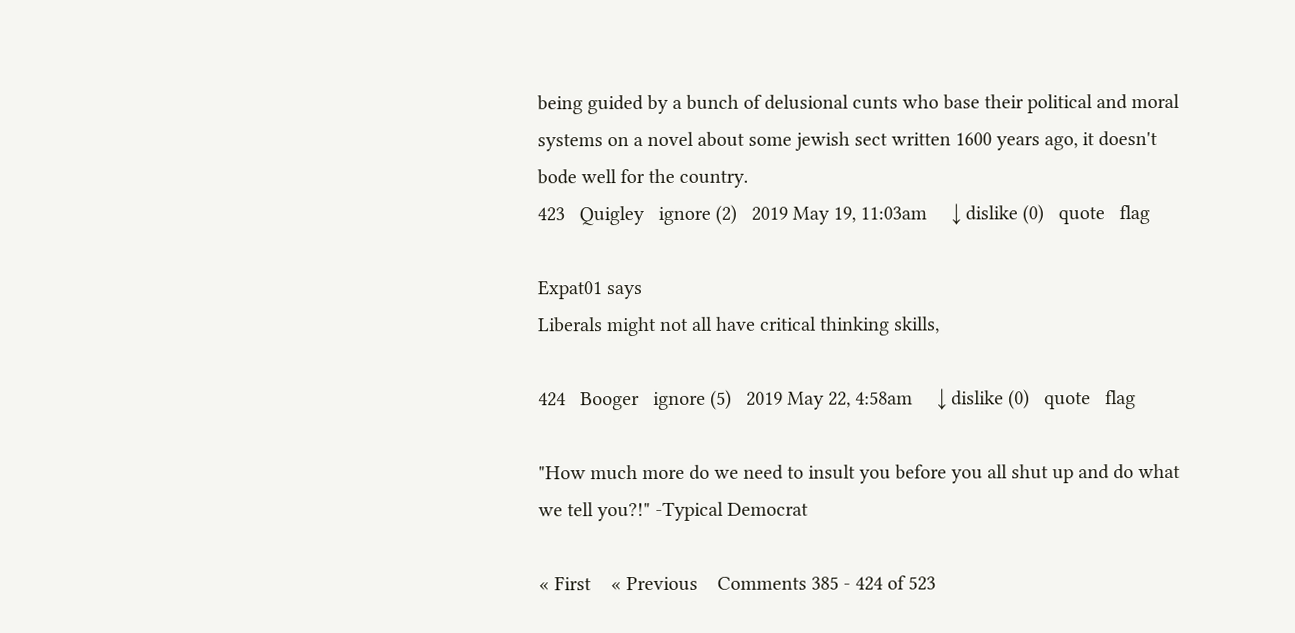being guided by a bunch of delusional cunts who base their political and moral systems on a novel about some jewish sect written 1600 years ago, it doesn't bode well for the country.
423   Quigley   ignore (2)   2019 May 19, 11:03am     ↓ dislike (0)   quote   flag

Expat01 says
Liberals might not all have critical thinking skills,

424   Booger   ignore (5)   2019 May 22, 4:58am     ↓ dislike (0)   quote   flag

"How much more do we need to insult you before you all shut up and do what we tell you?!" -Typical Democrat

« First    « Previous    Comments 385 - 424 of 523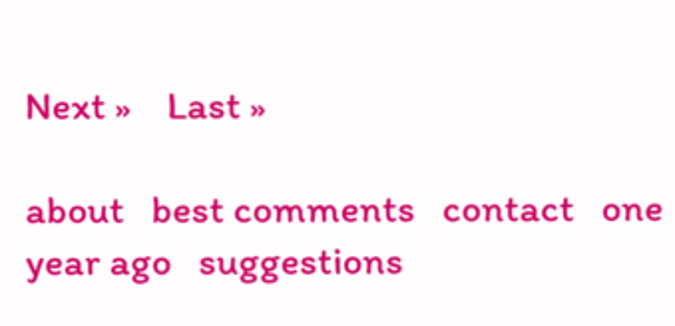Next »    Last »

about   best comments   contact   one year ago   suggestions